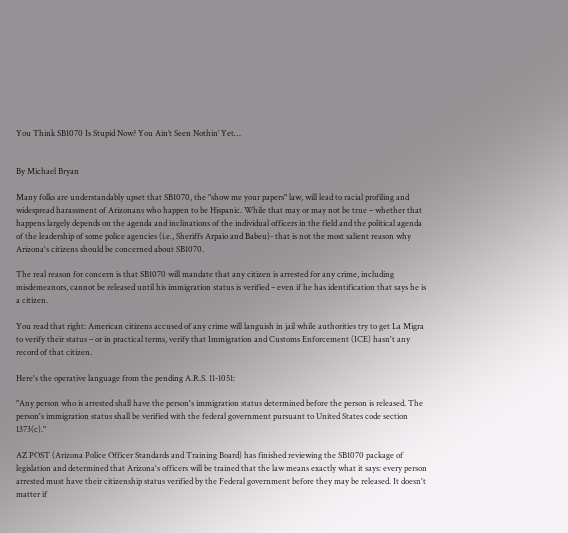You Think SB1070 Is Stupid Now? You Ain’t Seen Nothin’ Yet…


By Michael Bryan

Many folks are understandably upset that SB1070, the "show me your papers" law, will lead to racial profiling and widespread harassment of Arizonans who happen to be Hispanic. While that may or may not be true – whether that happens largely depends on the agenda and inclinations of the individual officers in the field and the political agenda of the leadership of some police agencies (i.e., Sheriffs Arpaio and Babeu)- that is not the most salient reason why Arizona's citizens should be concerned about SB1070.

The real reason for concern is that SB1070 will mandate that any citizen is arrested for any crime, including misdemeanors, cannot be released until his immigration status is verified – even if he has identification that says he is a citizen.

You read that right: American citizens accused of any crime will languish in jail while authorities try to get La Migra to verify their status – or in practical terms, verify that Immigration and Customs Enforcement (ICE) hasn't any record of that citizen.

Here's the operative language from the pending A.R.S. 11-1051:

"Any person who is arrested shall have the person's immigration status determined before the person is released. The person's immigration status shall be verified with the federal government pursuant to United States code section 1373(c)."

AZ POST (Arizona Police Officer Standards and Training Board) has finished reviewing the SB1070 package of legislation and determined that Arizona's officers will be trained that the law means exactly what it says: every person arrested must have their citizenship status verified by the Federal government before they may be released. It doesn't matter if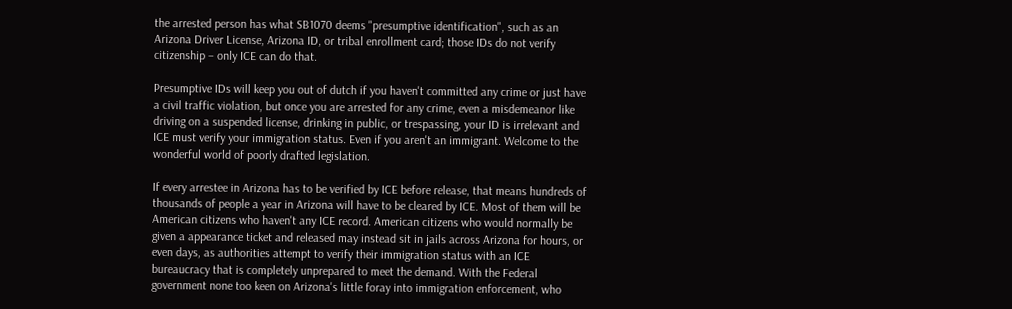the arrested person has what SB1070 deems "presumptive identification", such as an Arizona Driver License, Arizona ID, or tribal enrollment card; those IDs do not verify citizenship – only ICE can do that.

Presumptive IDs will keep you out of dutch if you haven't committed any crime or just have a civil traffic violation, but once you are arrested for any crime, even a misdemeanor like driving on a suspended license, drinking in public, or trespassing, your ID is irrelevant and ICE must verify your immigration status. Even if you aren't an immigrant. Welcome to the wonderful world of poorly drafted legislation.

If every arrestee in Arizona has to be verified by ICE before release, that means hundreds of thousands of people a year in Arizona will have to be cleared by ICE. Most of them will be American citizens who haven't any ICE record. American citizens who would normally be given a appearance ticket and released may instead sit in jails across Arizona for hours, or even days, as authorities attempt to verify their immigration status with an ICE bureaucracy that is completely unprepared to meet the demand. With the Federal government none too keen on Arizona's little foray into immigration enforcement, who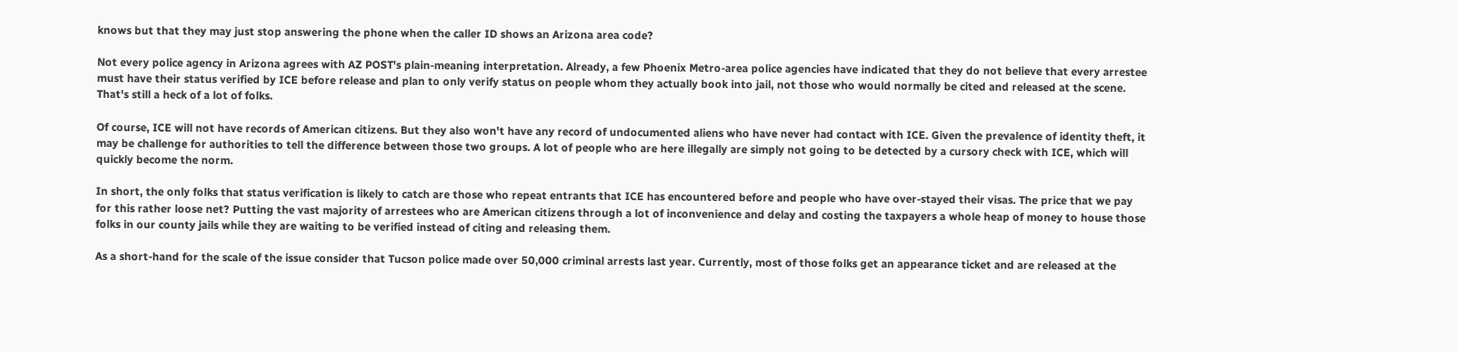knows but that they may just stop answering the phone when the caller ID shows an Arizona area code?

Not every police agency in Arizona agrees with AZ POST's plain-meaning interpretation. Already, a few Phoenix Metro-area police agencies have indicated that they do not believe that every arrestee must have their status verified by ICE before release and plan to only verify status on people whom they actually book into jail, not those who would normally be cited and released at the scene. That's still a heck of a lot of folks.

Of course, ICE will not have records of American citizens. But they also won't have any record of undocumented aliens who have never had contact with ICE. Given the prevalence of identity theft, it may be challenge for authorities to tell the difference between those two groups. A lot of people who are here illegally are simply not going to be detected by a cursory check with ICE, which will quickly become the norm.

In short, the only folks that status verification is likely to catch are those who repeat entrants that ICE has encountered before and people who have over-stayed their visas. The price that we pay for this rather loose net? Putting the vast majority of arrestees who are American citizens through a lot of inconvenience and delay and costing the taxpayers a whole heap of money to house those folks in our county jails while they are waiting to be verified instead of citing and releasing them.

As a short-hand for the scale of the issue consider that Tucson police made over 50,000 criminal arrests last year. Currently, most of those folks get an appearance ticket and are released at the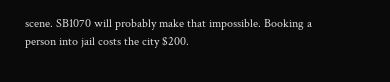scene. SB1070 will probably make that impossible. Booking a person into jail costs the city $200.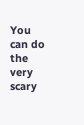You can do the very scary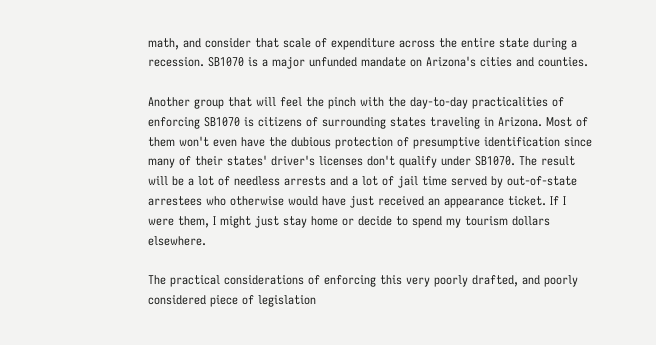math, and consider that scale of expenditure across the entire state during a recession. SB1070 is a major unfunded mandate on Arizona's cities and counties.

Another group that will feel the pinch with the day-to-day practicalities of enforcing SB1070 is citizens of surrounding states traveling in Arizona. Most of them won't even have the dubious protection of presumptive identification since many of their states' driver's licenses don't qualify under SB1070. The result will be a lot of needless arrests and a lot of jail time served by out-of-state arrestees who otherwise would have just received an appearance ticket. If I were them, I might just stay home or decide to spend my tourism dollars elsewhere.

The practical considerations of enforcing this very poorly drafted, and poorly considered piece of legislation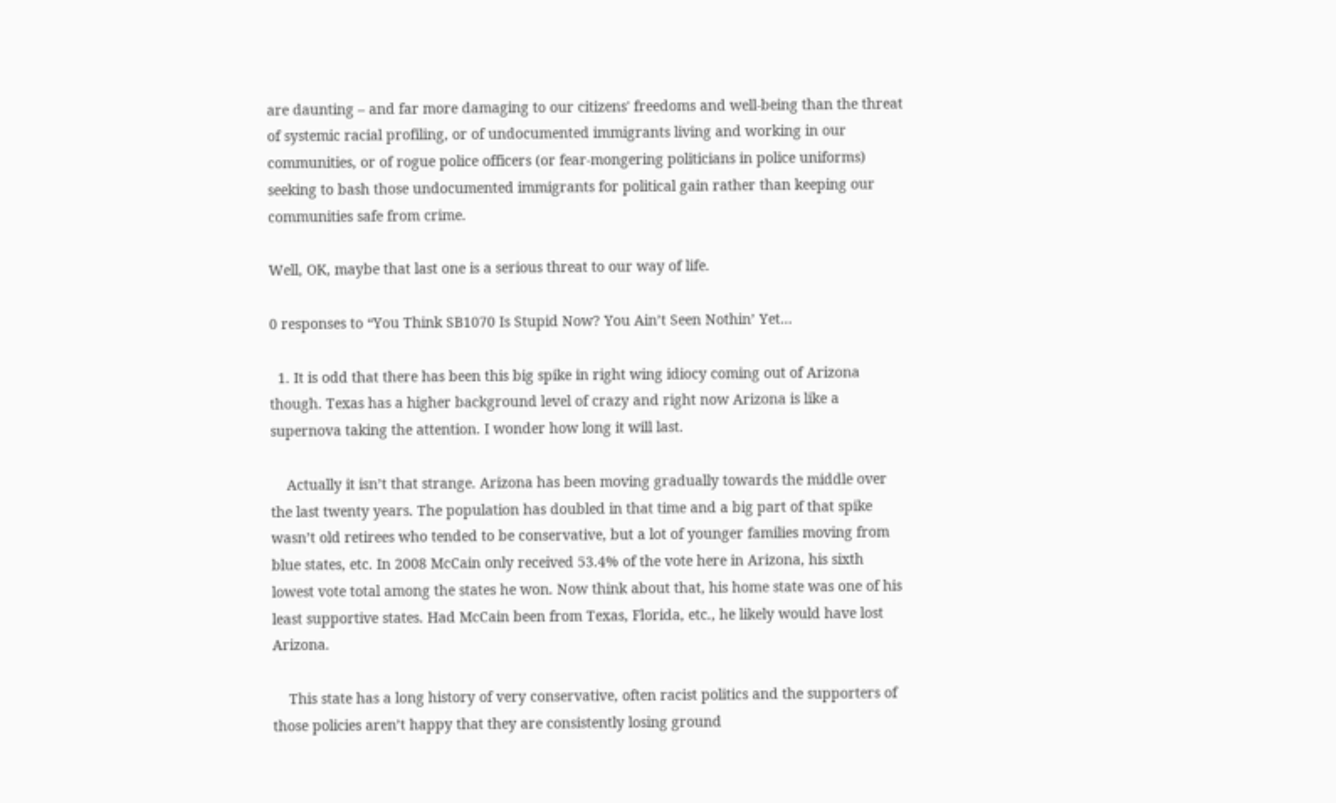are daunting – and far more damaging to our citizens' freedoms and well-being than the threat of systemic racial profiling, or of undocumented immigrants living and working in our communities, or of rogue police officers (or fear-mongering politicians in police uniforms) seeking to bash those undocumented immigrants for political gain rather than keeping our communities safe from crime.

Well, OK, maybe that last one is a serious threat to our way of life.

0 responses to “You Think SB1070 Is Stupid Now? You Ain’t Seen Nothin’ Yet…

  1. It is odd that there has been this big spike in right wing idiocy coming out of Arizona though. Texas has a higher background level of crazy and right now Arizona is like a supernova taking the attention. I wonder how long it will last.

    Actually it isn’t that strange. Arizona has been moving gradually towards the middle over the last twenty years. The population has doubled in that time and a big part of that spike wasn’t old retirees who tended to be conservative, but a lot of younger families moving from blue states, etc. In 2008 McCain only received 53.4% of the vote here in Arizona, his sixth lowest vote total among the states he won. Now think about that, his home state was one of his least supportive states. Had McCain been from Texas, Florida, etc., he likely would have lost Arizona.

    This state has a long history of very conservative, often racist politics and the supporters of those policies aren’t happy that they are consistently losing ground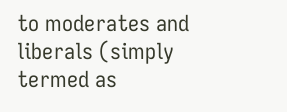to moderates and liberals (simply termed as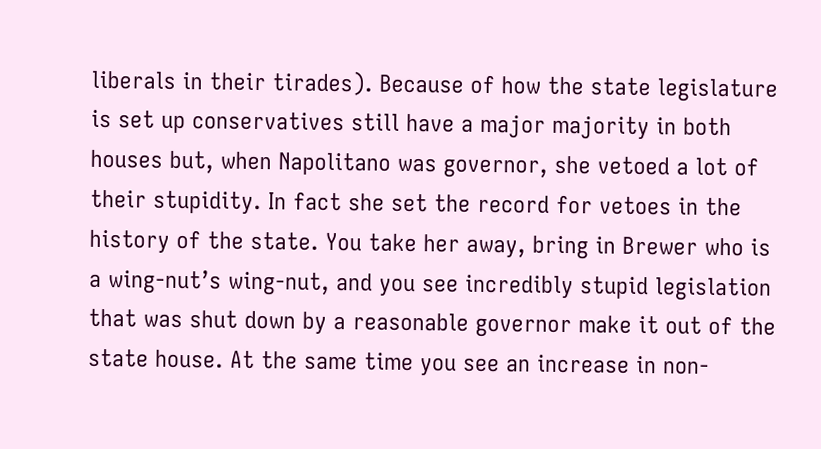liberals in their tirades). Because of how the state legislature is set up conservatives still have a major majority in both houses but, when Napolitano was governor, she vetoed a lot of their stupidity. In fact she set the record for vetoes in the history of the state. You take her away, bring in Brewer who is a wing-nut’s wing-nut, and you see incredibly stupid legislation that was shut down by a reasonable governor make it out of the state house. At the same time you see an increase in non-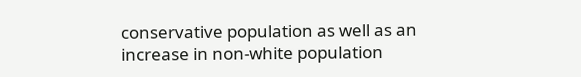conservative population as well as an increase in non-white population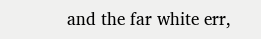and the far white err,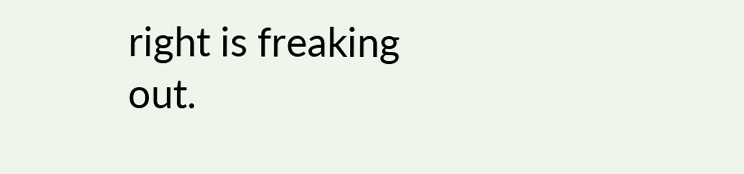right is freaking out.